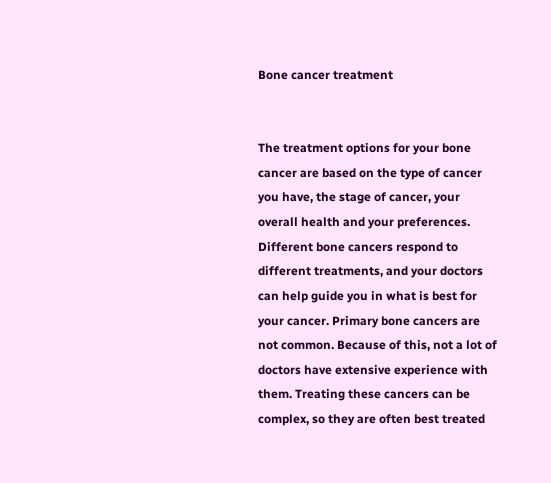Bone cancer treatment


The treatment options for your bone cancer are based on the type of cancer you have, the stage of cancer, your overall health and your preferences. Different bone cancers respond to different treatments, and your doctors can help guide you in what is best for your cancer. Primary bone cancers are not common. Because of this, not a lot of doctors have extensive experience with them. Treating these cancers can be complex, so they are often best treated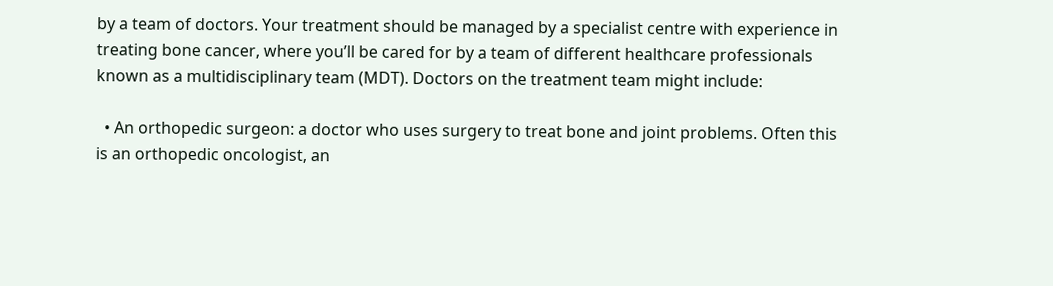by a team of doctors. Your treatment should be managed by a specialist centre with experience in treating bone cancer, where you’ll be cared for by a team of different healthcare professionals known as a multidisciplinary team (MDT). Doctors on the treatment team might include:

  • An orthopedic surgeon: a doctor who uses surgery to treat bone and joint problems. Often this is an orthopedic oncologist, an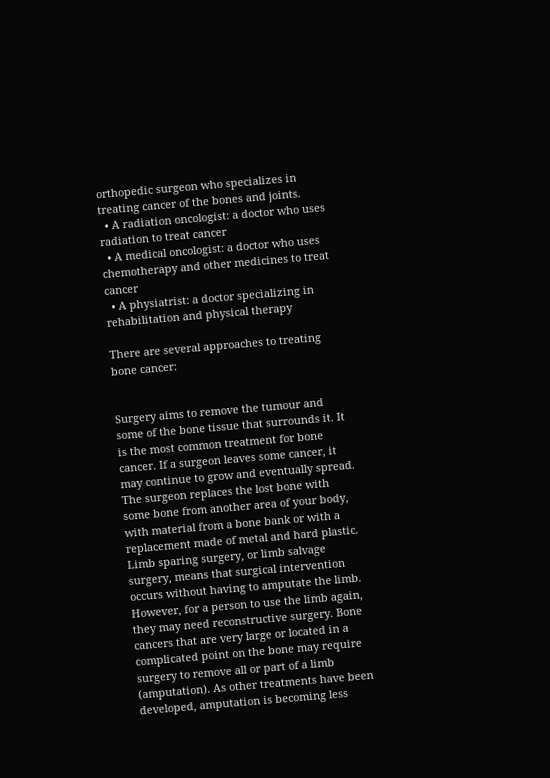orthopedic surgeon who specializes in treating cancer of the bones and joints.
  • A radiation oncologist: a doctor who uses radiation to treat cancer
  • A medical oncologist: a doctor who uses chemotherapy and other medicines to treat cancer
  • A physiatrist: a doctor specializing in rehabilitation and physical therapy

There are several approaches to treating bone cancer:


Surgery aims to remove the tumour and some of the bone tissue that surrounds it. It is the most common treatment for bone cancer. If a surgeon leaves some cancer, it may continue to grow and eventually spread. The surgeon replaces the lost bone with some bone from another area of your body, with material from a bone bank or with a replacement made of metal and hard plastic. Limb sparing surgery, or limb salvage surgery, means that surgical intervention occurs without having to amputate the limb. However, for a person to use the limb again, they may need reconstructive surgery. Bone cancers that are very large or located in a complicated point on the bone may require surgery to remove all or part of a limb (amputation). As other treatments have been developed, amputation is becoming less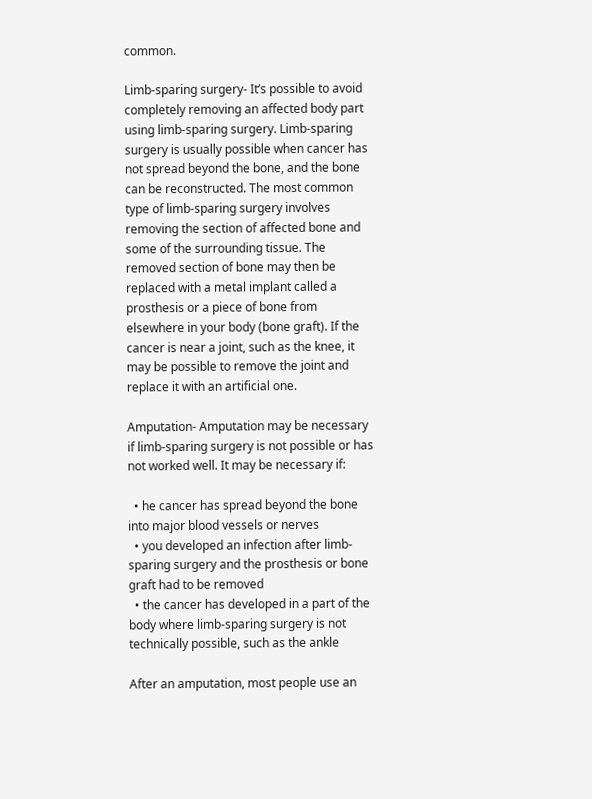common.

Limb-sparing surgery- It’s possible to avoid completely removing an affected body part using limb-sparing surgery. Limb-sparing surgery is usually possible when cancer has not spread beyond the bone, and the bone can be reconstructed. The most common type of limb-sparing surgery involves removing the section of affected bone and some of the surrounding tissue. The removed section of bone may then be replaced with a metal implant called a prosthesis or a piece of bone from elsewhere in your body (bone graft). If the cancer is near a joint, such as the knee, it may be possible to remove the joint and replace it with an artificial one.

Amputation- Amputation may be necessary if limb-sparing surgery is not possible or has not worked well. It may be necessary if:

  • he cancer has spread beyond the bone into major blood vessels or nerves
  • you developed an infection after limb-sparing surgery and the prosthesis or bone graft had to be removed
  • the cancer has developed in a part of the body where limb-sparing surgery is not technically possible, such as the ankle

After an amputation, most people use an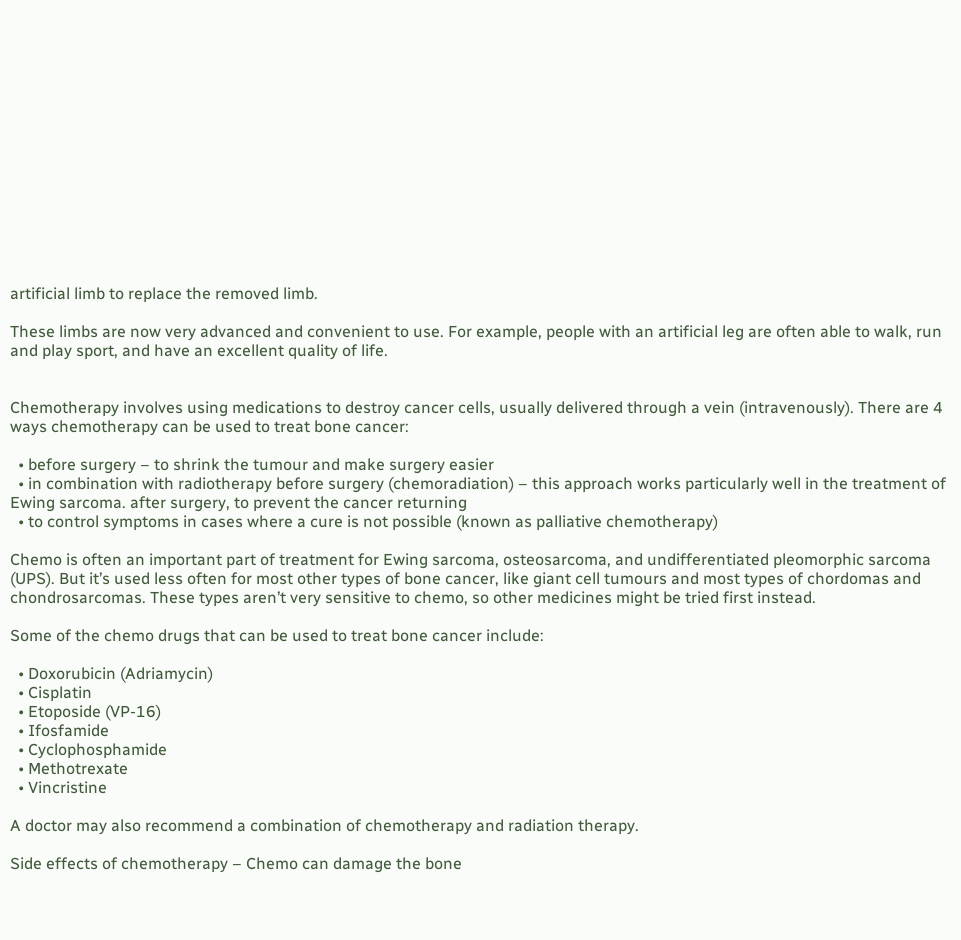artificial limb to replace the removed limb.

These limbs are now very advanced and convenient to use. For example, people with an artificial leg are often able to walk, run and play sport, and have an excellent quality of life.


Chemotherapy involves using medications to destroy cancer cells, usually delivered through a vein (intravenously). There are 4 ways chemotherapy can be used to treat bone cancer:

  • before surgery – to shrink the tumour and make surgery easier
  • in combination with radiotherapy before surgery (chemoradiation) – this approach works particularly well in the treatment of Ewing sarcoma. after surgery, to prevent the cancer returning
  • to control symptoms in cases where a cure is not possible (known as palliative chemotherapy)

Chemo is often an important part of treatment for Ewing sarcoma, osteosarcoma, and undifferentiated pleomorphic sarcoma (UPS). But it’s used less often for most other types of bone cancer, like giant cell tumours and most types of chordomas and chondrosarcomas. These types aren’t very sensitive to chemo, so other medicines might be tried first instead.

Some of the chemo drugs that can be used to treat bone cancer include:

  • Doxorubicin (Adriamycin)
  • Cisplatin
  • Etoposide (VP-16)
  • Ifosfamide
  • Cyclophosphamide
  • Methotrexate
  • Vincristine

A doctor may also recommend a combination of chemotherapy and radiation therapy.

Side effects of chemotherapy – Chemo can damage the bone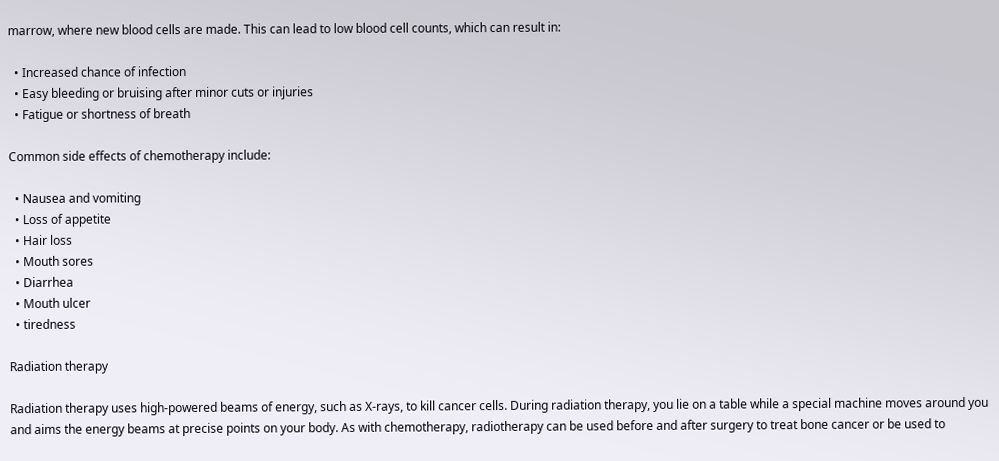marrow, where new blood cells are made. This can lead to low blood cell counts, which can result in:

  • Increased chance of infection
  • Easy bleeding or bruising after minor cuts or injuries
  • Fatigue or shortness of breath

Common side effects of chemotherapy include:

  • Nausea and vomiting
  • Loss of appetite
  • Hair loss
  • Mouth sores
  • Diarrhea
  • Mouth ulcer
  • tiredness

Radiation therapy

Radiation therapy uses high-powered beams of energy, such as X-rays, to kill cancer cells. During radiation therapy, you lie on a table while a special machine moves around you and aims the energy beams at precise points on your body. As with chemotherapy, radiotherapy can be used before and after surgery to treat bone cancer or be used to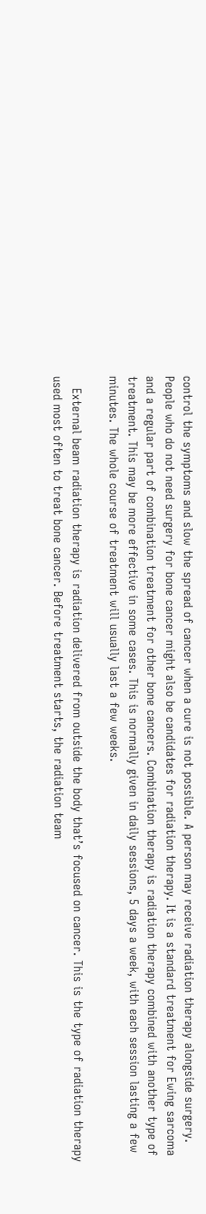control the symptoms and slow the spread of cancer when a cure is not possible. A person may receive radiation therapy alongside surgery. People who do not need surgery for bone cancer might also be candidates for radiation therapy. It is a standard treatment for Ewing sarcoma and a regular part of combination treatment for other bone cancers. Combination therapy is radiation therapy combined with another type of treatment. This may be more effective in some cases. This is normally given in daily sessions, 5 days a week, with each session lasting a few minutes. The whole course of treatment will usually last a few weeks.

   External beam radiation therapy is radiation delivered from outside the body that’s focused on cancer. This is the type of radiation therapy used most often to treat bone cancer. Before treatment starts, the radiation team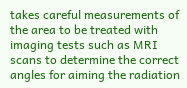takes careful measurements of the area to be treated with imaging tests such as MRI scans to determine the correct angles for aiming the radiation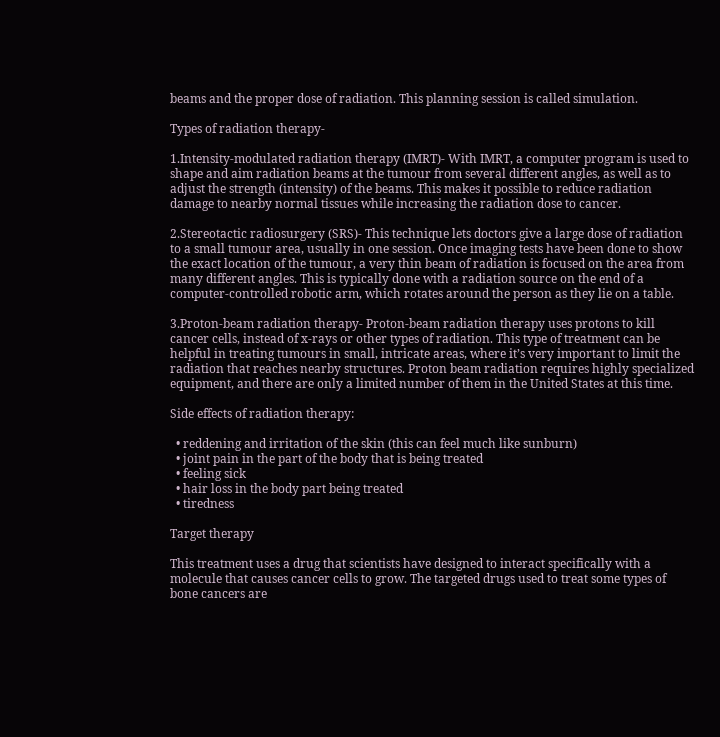beams and the proper dose of radiation. This planning session is called simulation.

Types of radiation therapy-

1.Intensity-modulated radiation therapy (IMRT)- With IMRT, a computer program is used to shape and aim radiation beams at the tumour from several different angles, as well as to adjust the strength (intensity) of the beams. This makes it possible to reduce radiation damage to nearby normal tissues while increasing the radiation dose to cancer.

2.Stereotactic radiosurgery (SRS)- This technique lets doctors give a large dose of radiation to a small tumour area, usually in one session. Once imaging tests have been done to show the exact location of the tumour, a very thin beam of radiation is focused on the area from many different angles. This is typically done with a radiation source on the end of a computer-controlled robotic arm, which rotates around the person as they lie on a table.

3.Proton-beam radiation therapy- Proton-beam radiation therapy uses protons to kill cancer cells, instead of x-rays or other types of radiation. This type of treatment can be helpful in treating tumours in small, intricate areas, where it’s very important to limit the radiation that reaches nearby structures. Proton beam radiation requires highly specialized equipment, and there are only a limited number of them in the United States at this time.

Side effects of radiation therapy:

  • reddening and irritation of the skin (this can feel much like sunburn)
  • joint pain in the part of the body that is being treated
  • feeling sick
  • hair loss in the body part being treated
  • tiredness

Target therapy

This treatment uses a drug that scientists have designed to interact specifically with a molecule that causes cancer cells to grow. The targeted drugs used to treat some types of bone cancers are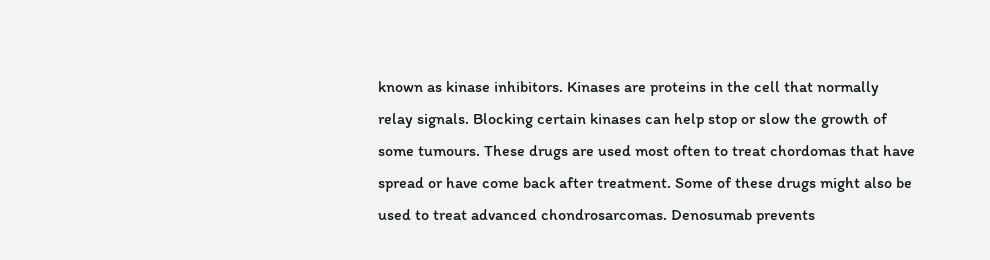known as kinase inhibitors. Kinases are proteins in the cell that normally relay signals. Blocking certain kinases can help stop or slow the growth of some tumours. These drugs are used most often to treat chordomas that have spread or have come back after treatment. Some of these drugs might also be used to treat advanced chondrosarcomas. Denosumab prevents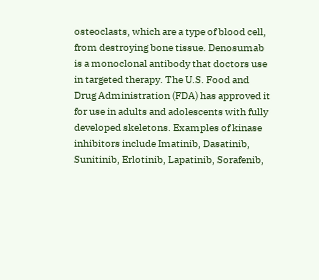osteoclasts, which are a type of blood cell, from destroying bone tissue. Denosumab is a monoclonal antibody that doctors use in targeted therapy. The U.S. Food and Drug Administration (FDA) has approved it for use in adults and adolescents with fully developed skeletons. Examples of kinase inhibitors include Imatinib, Dasatinib, Sunitinib, Erlotinib, Lapatinib, Sorafenib,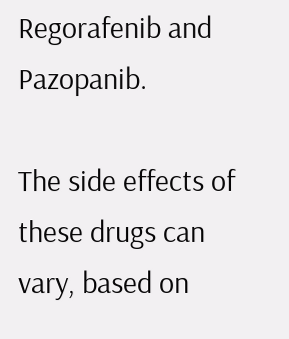Regorafenib and Pazopanib.

The side effects of these drugs can vary, based on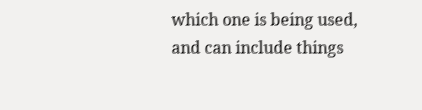which one is being used, and can include things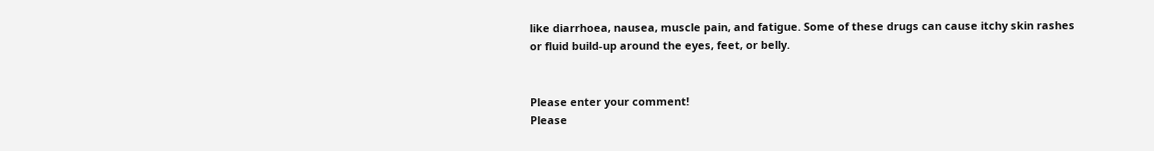like diarrhoea, nausea, muscle pain, and fatigue. Some of these drugs can cause itchy skin rashes or fluid build-up around the eyes, feet, or belly.


Please enter your comment!
Please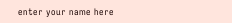enter your name here